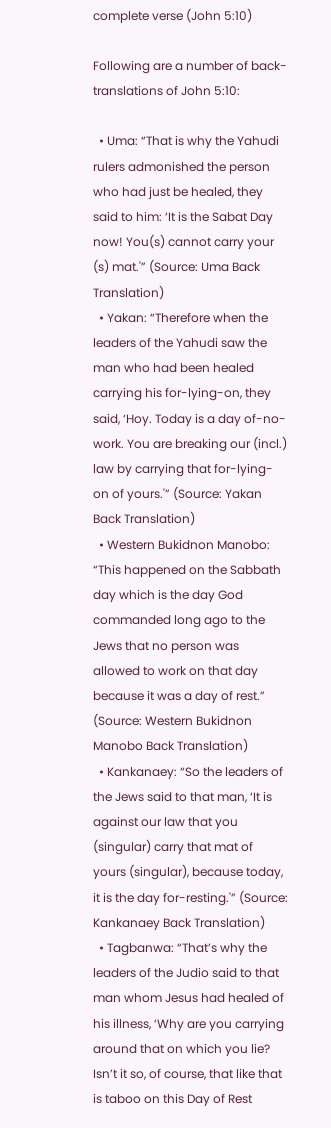complete verse (John 5:10)

Following are a number of back-translations of John 5:10:

  • Uma: “That is why the Yahudi rulers admonished the person who had just be healed, they said to him: ‘It is the Sabat Day now! You(s) cannot carry your (s) mat.'” (Source: Uma Back Translation)
  • Yakan: “Therefore when the leaders of the Yahudi saw the man who had been healed carrying his for-lying-on, they said, ‘Hoy. Today is a day of-no-work. You are breaking our (incl.) law by carrying that for-lying-on of yours.'” (Source: Yakan Back Translation)
  • Western Bukidnon Manobo: “This happened on the Sabbath day which is the day God commanded long ago to the Jews that no person was allowed to work on that day because it was a day of rest.” (Source: Western Bukidnon Manobo Back Translation)
  • Kankanaey: “So the leaders of the Jews said to that man, ‘It is against our law that you (singular) carry that mat of yours (singular), because today, it is the day for-resting.'” (Source: Kankanaey Back Translation)
  • Tagbanwa: “That’s why the leaders of the Judio said to that man whom Jesus had healed of his illness, ‘Why are you carrying around that on which you lie? Isn’t it so, of course, that like that is taboo on this Day of Rest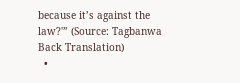because it’s against the law?'” (Source: Tagbanwa Back Translation)
  •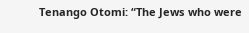Tenango Otomi: “The Jews who were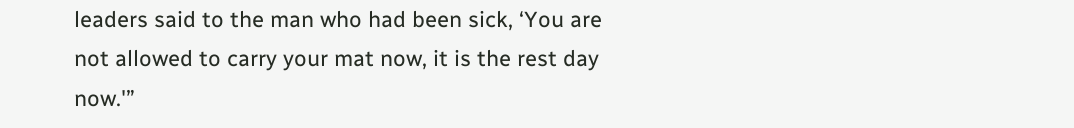leaders said to the man who had been sick, ‘You are not allowed to carry your mat now, it is the rest day now.'”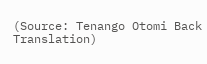(Source: Tenango Otomi Back Translation)